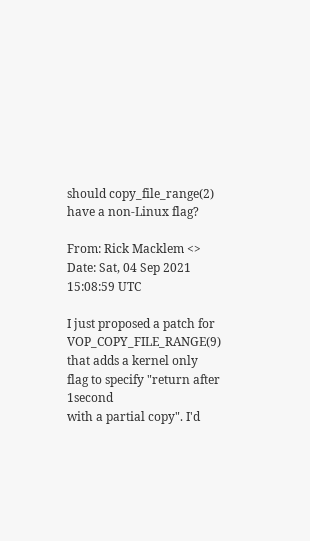should copy_file_range(2) have a non-Linux flag?

From: Rick Macklem <>
Date: Sat, 04 Sep 2021 15:08:59 UTC

I just proposed a patch for VOP_COPY_FILE_RANGE(9)
that adds a kernel only flag to specify "return after 1second
with a partial copy". I'd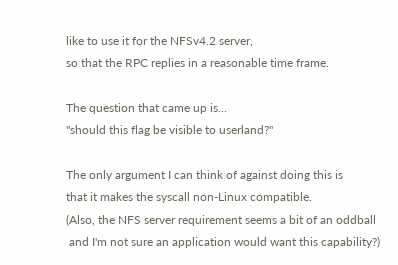like to use it for the NFSv4.2 server,
so that the RPC replies in a reasonable time frame.

The question that came up is...
"should this flag be visible to userland?"

The only argument I can think of against doing this is
that it makes the syscall non-Linux compatible.
(Also, the NFS server requirement seems a bit of an oddball
 and I'm not sure an application would want this capability?)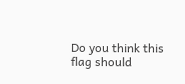Do you think this flag should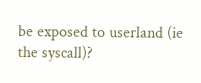be exposed to userland (ie the syscall)?